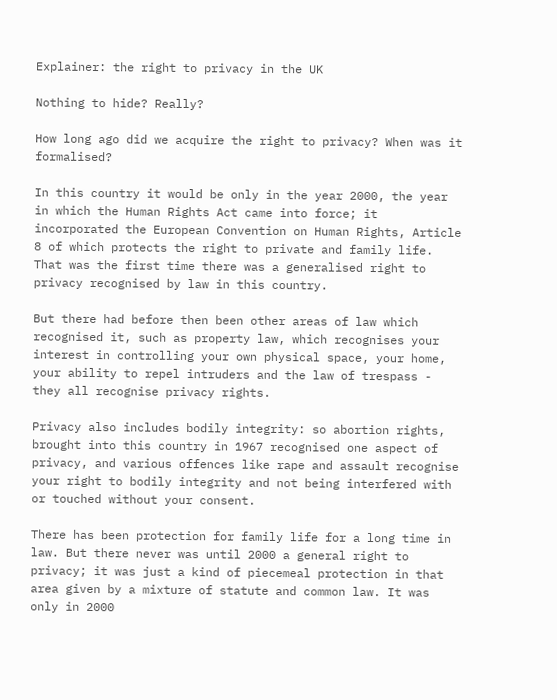Explainer: the right to privacy in the UK

Nothing to hide? Really?

How long ago did we acquire the right to privacy? When was it formalised?

In this country it would be only in the year 2000, the year in which the Human Rights Act came into force; it incorporated the European Convention on Human Rights, Article 8 of which protects the right to private and family life. That was the first time there was a generalised right to privacy recognised by law in this country.

But there had before then been other areas of law which recognised it, such as property law, which recognises your interest in controlling your own physical space, your home, your ability to repel intruders and the law of trespass - they all recognise privacy rights.

Privacy also includes bodily integrity: so abortion rights, brought into this country in 1967 recognised one aspect of privacy, and various offences like rape and assault recognise your right to bodily integrity and not being interfered with or touched without your consent.

There has been protection for family life for a long time in law. But there never was until 2000 a general right to privacy; it was just a kind of piecemeal protection in that area given by a mixture of statute and common law. It was only in 2000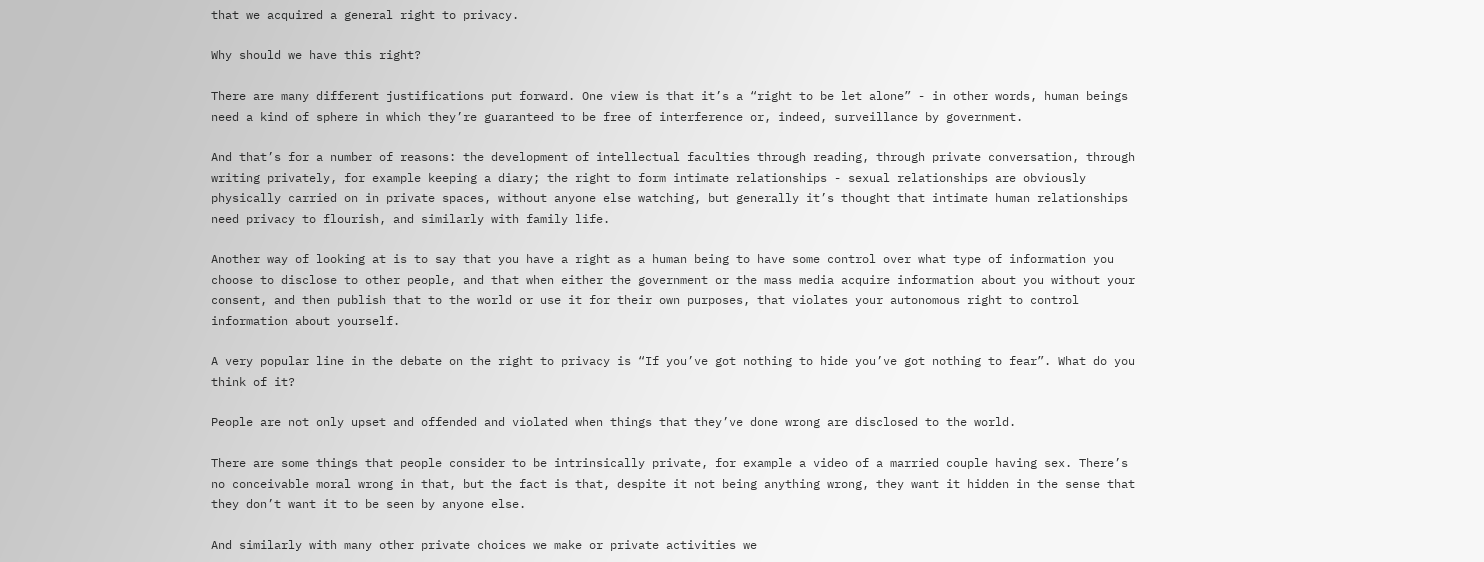that we acquired a general right to privacy.

Why should we have this right?

There are many different justifications put forward. One view is that it’s a “right to be let alone” - in other words, human beings need a kind of sphere in which they’re guaranteed to be free of interference or, indeed, surveillance by government.

And that’s for a number of reasons: the development of intellectual faculties through reading, through private conversation, through writing privately, for example keeping a diary; the right to form intimate relationships - sexual relationships are obviously physically carried on in private spaces, without anyone else watching, but generally it’s thought that intimate human relationships need privacy to flourish, and similarly with family life.

Another way of looking at is to say that you have a right as a human being to have some control over what type of information you choose to disclose to other people, and that when either the government or the mass media acquire information about you without your consent, and then publish that to the world or use it for their own purposes, that violates your autonomous right to control information about yourself.

A very popular line in the debate on the right to privacy is “If you’ve got nothing to hide you’ve got nothing to fear”. What do you think of it?

People are not only upset and offended and violated when things that they’ve done wrong are disclosed to the world.

There are some things that people consider to be intrinsically private, for example a video of a married couple having sex. There’s no conceivable moral wrong in that, but the fact is that, despite it not being anything wrong, they want it hidden in the sense that they don’t want it to be seen by anyone else.

And similarly with many other private choices we make or private activities we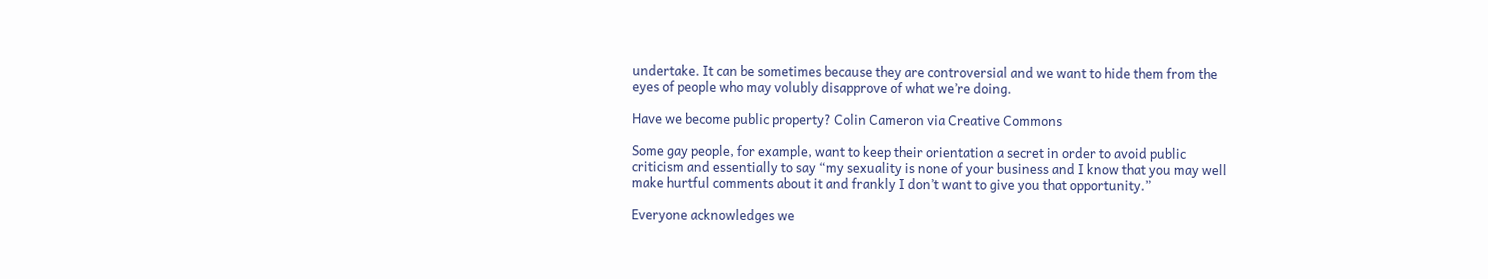undertake. It can be sometimes because they are controversial and we want to hide them from the eyes of people who may volubly disapprove of what we’re doing.

Have we become public property? Colin Cameron via Creative Commons

Some gay people, for example, want to keep their orientation a secret in order to avoid public criticism and essentially to say “my sexuality is none of your business and I know that you may well make hurtful comments about it and frankly I don’t want to give you that opportunity.”

Everyone acknowledges we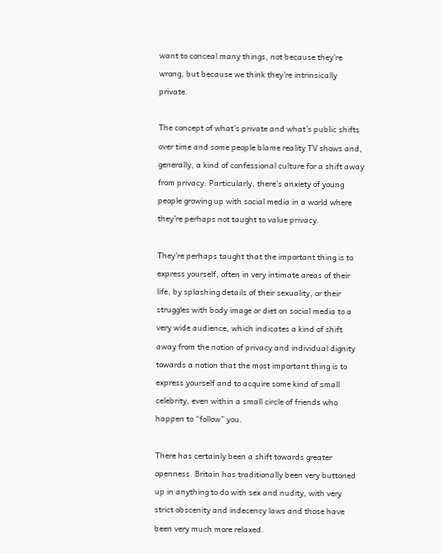want to conceal many things, not because they’re wrong, but because we think they’re intrinsically private.

The concept of what’s private and what’s public shifts over time and some people blame reality TV shows and, generally, a kind of confessional culture for a shift away from privacy. Particularly, there’s anxiety of young people growing up with social media in a world where they’re perhaps not taught to value privacy.

They’re perhaps taught that the important thing is to express yourself, often in very intimate areas of their life, by splashing details of their sexuality, or their struggles with body image or diet on social media to a very wide audience, which indicates a kind of shift away from the notion of privacy and individual dignity towards a notion that the most important thing is to express yourself and to acquire some kind of small celebrity, even within a small circle of friends who happen to “follow” you.

There has certainly been a shift towards greater openness. Britain has traditionally been very buttoned up in anything to do with sex and nudity, with very strict obscenity and indecency laws and those have been very much more relaxed.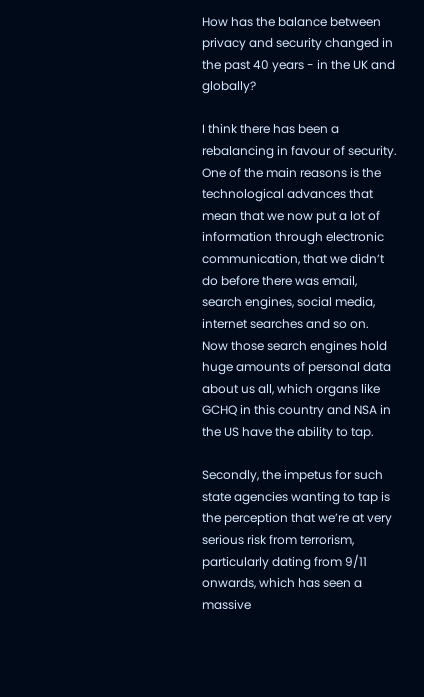How has the balance between privacy and security changed in the past 40 years - in the UK and globally?

I think there has been a rebalancing in favour of security. One of the main reasons is the technological advances that mean that we now put a lot of information through electronic communication, that we didn’t do before there was email, search engines, social media, internet searches and so on. Now those search engines hold huge amounts of personal data about us all, which organs like GCHQ in this country and NSA in the US have the ability to tap.

Secondly, the impetus for such state agencies wanting to tap is the perception that we’re at very serious risk from terrorism, particularly dating from 9/11 onwards, which has seen a massive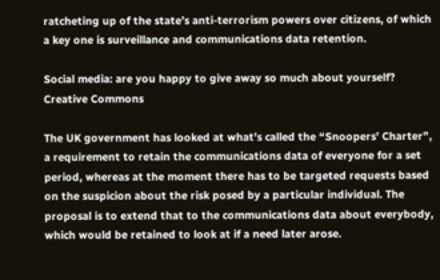ratcheting up of the state’s anti-terrorism powers over citizens, of which a key one is surveillance and communications data retention.

Social media: are you happy to give away so much about yourself? Creative Commons

The UK government has looked at what’s called the “Snoopers’ Charter”, a requirement to retain the communications data of everyone for a set period, whereas at the moment there has to be targeted requests based on the suspicion about the risk posed by a particular individual. The proposal is to extend that to the communications data about everybody, which would be retained to look at if a need later arose.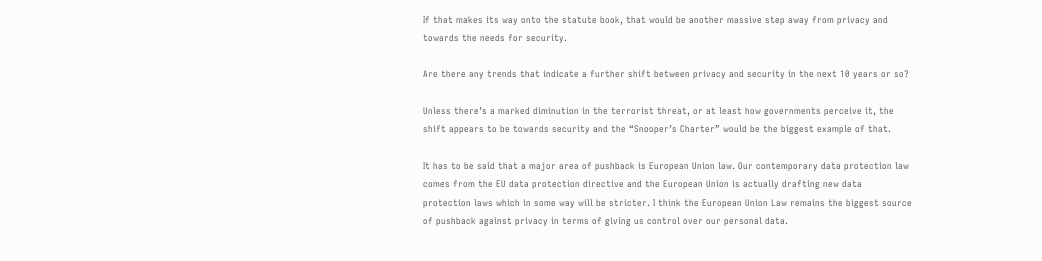If that makes its way onto the statute book, that would be another massive step away from privacy and towards the needs for security.

Are there any trends that indicate a further shift between privacy and security in the next 10 years or so?

Unless there’s a marked diminution in the terrorist threat, or at least how governments perceive it, the shift appears to be towards security and the “Snooper’s Charter” would be the biggest example of that.

It has to be said that a major area of pushback is European Union law. Our contemporary data protection law comes from the EU data protection directive and the European Union is actually drafting new data protection laws which in some way will be stricter. I think the European Union Law remains the biggest source of pushback against privacy in terms of giving us control over our personal data.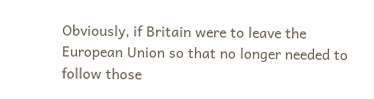Obviously, if Britain were to leave the European Union so that no longer needed to follow those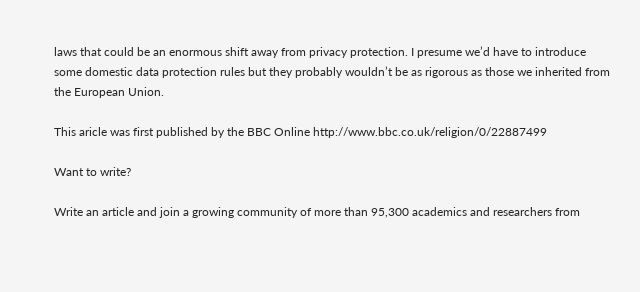laws that could be an enormous shift away from privacy protection. I presume we’d have to introduce some domestic data protection rules but they probably wouldn’t be as rigorous as those we inherited from the European Union.

This aricle was first published by the BBC Online http://www.bbc.co.uk/religion/0/22887499

Want to write?

Write an article and join a growing community of more than 95,300 academics and researchers from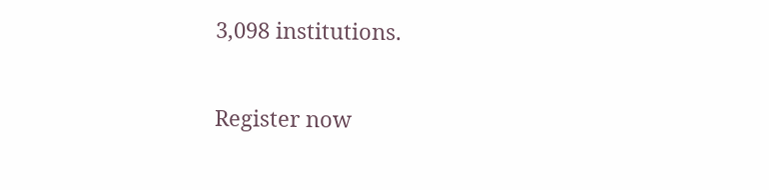3,098 institutions.

Register now